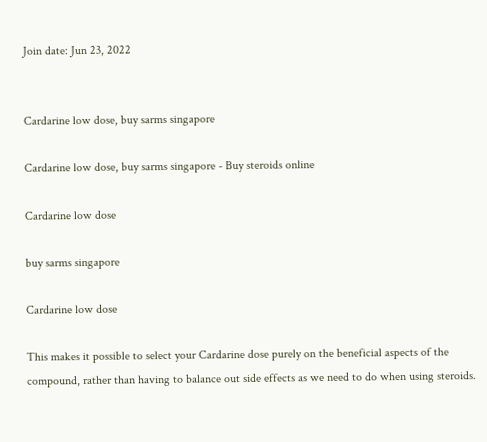Join date: Jun 23, 2022


Cardarine low dose, buy sarms singapore

Cardarine low dose, buy sarms singapore - Buy steroids online

Cardarine low dose

buy sarms singapore

Cardarine low dose

This makes it possible to select your Cardarine dose purely on the beneficial aspects of the compound, rather than having to balance out side effects as we need to do when using steroids.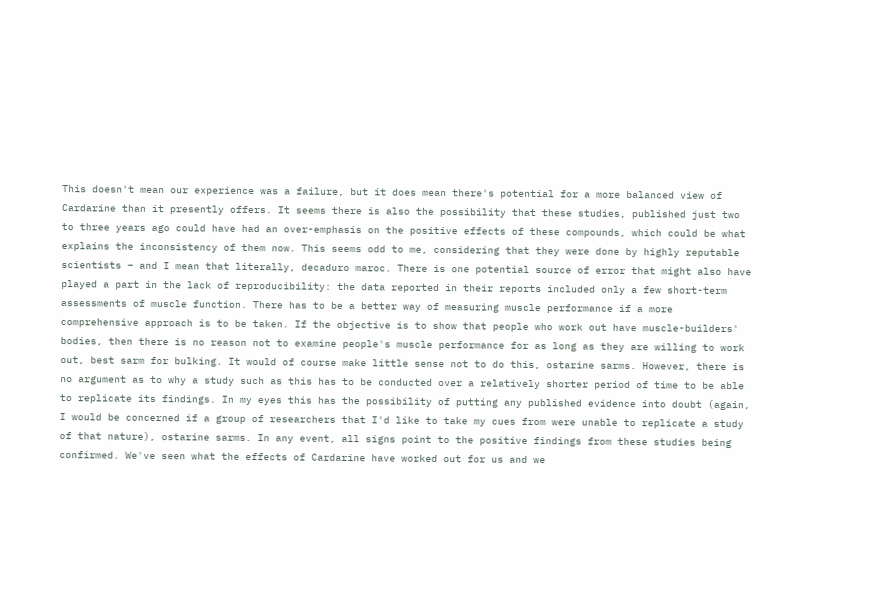This doesn't mean our experience was a failure, but it does mean there's potential for a more balanced view of Cardarine than it presently offers. It seems there is also the possibility that these studies, published just two to three years ago could have had an over-emphasis on the positive effects of these compounds, which could be what explains the inconsistency of them now. This seems odd to me, considering that they were done by highly reputable scientists – and I mean that literally, decaduro maroc. There is one potential source of error that might also have played a part in the lack of reproducibility: the data reported in their reports included only a few short-term assessments of muscle function. There has to be a better way of measuring muscle performance if a more comprehensive approach is to be taken. If the objective is to show that people who work out have muscle-builders' bodies, then there is no reason not to examine people's muscle performance for as long as they are willing to work out, best sarm for bulking. It would of course make little sense not to do this, ostarine sarms. However, there is no argument as to why a study such as this has to be conducted over a relatively shorter period of time to be able to replicate its findings. In my eyes this has the possibility of putting any published evidence into doubt (again, I would be concerned if a group of researchers that I'd like to take my cues from were unable to replicate a study of that nature), ostarine sarms. In any event, all signs point to the positive findings from these studies being confirmed. We've seen what the effects of Cardarine have worked out for us and we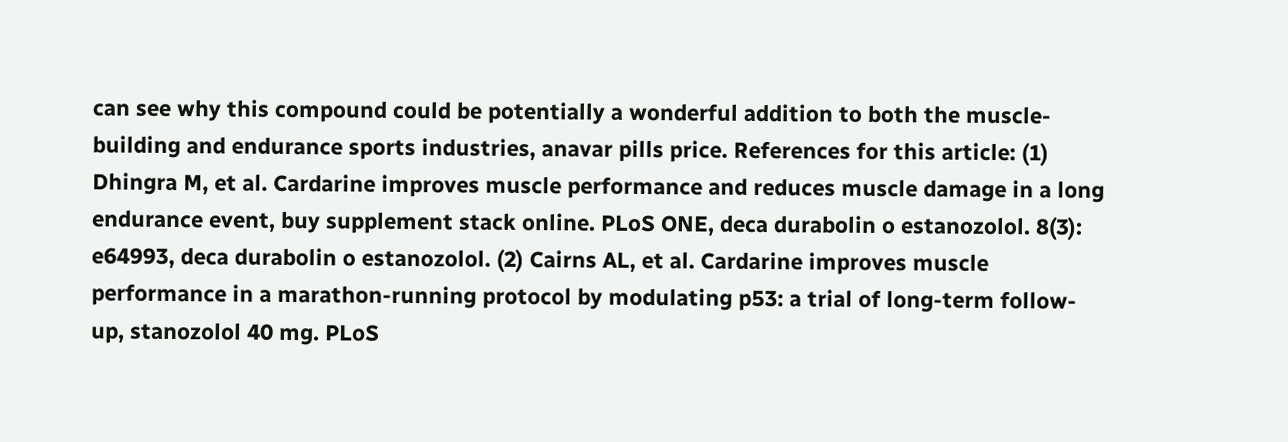can see why this compound could be potentially a wonderful addition to both the muscle-building and endurance sports industries, anavar pills price. References for this article: (1) Dhingra M, et al. Cardarine improves muscle performance and reduces muscle damage in a long endurance event, buy supplement stack online. PLoS ONE, deca durabolin o estanozolol. 8(3): e64993, deca durabolin o estanozolol. (2) Cairns AL, et al. Cardarine improves muscle performance in a marathon-running protocol by modulating p53: a trial of long-term follow-up, stanozolol 40 mg. PLoS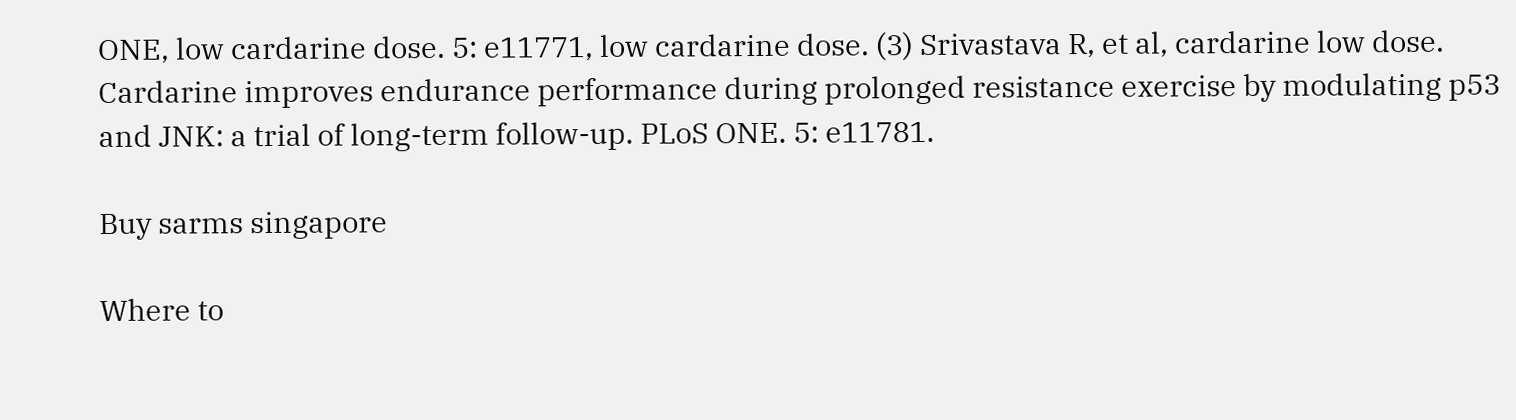ONE, low cardarine dose. 5: e11771, low cardarine dose. (3) Srivastava R, et al, cardarine low dose. Cardarine improves endurance performance during prolonged resistance exercise by modulating p53 and JNK: a trial of long-term follow-up. PLoS ONE. 5: e11781.

Buy sarms singapore

Where to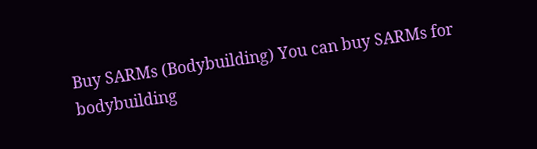Buy SARMs (Bodybuilding) You can buy SARMs for bodybuilding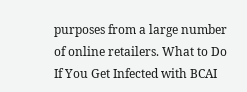purposes from a large number of online retailers. What to Do If You Get Infected with BCAI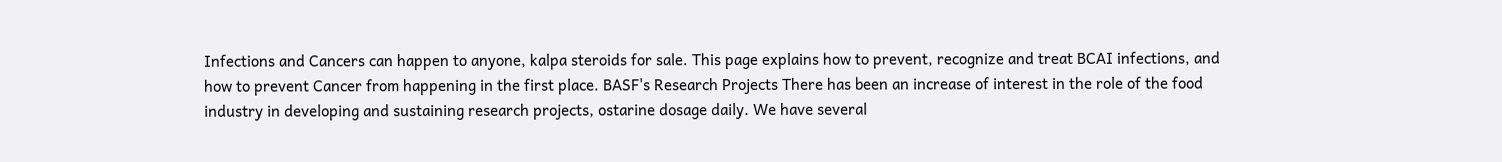Infections and Cancers can happen to anyone, kalpa steroids for sale. This page explains how to prevent, recognize and treat BCAI infections, and how to prevent Cancer from happening in the first place. BASF's Research Projects There has been an increase of interest in the role of the food industry in developing and sustaining research projects, ostarine dosage daily. We have several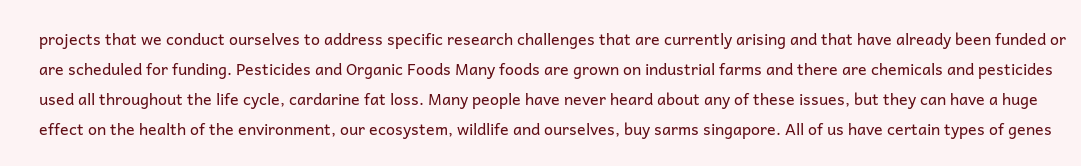projects that we conduct ourselves to address specific research challenges that are currently arising and that have already been funded or are scheduled for funding. Pesticides and Organic Foods Many foods are grown on industrial farms and there are chemicals and pesticides used all throughout the life cycle, cardarine fat loss. Many people have never heard about any of these issues, but they can have a huge effect on the health of the environment, our ecosystem, wildlife and ourselves, buy sarms singapore. All of us have certain types of genes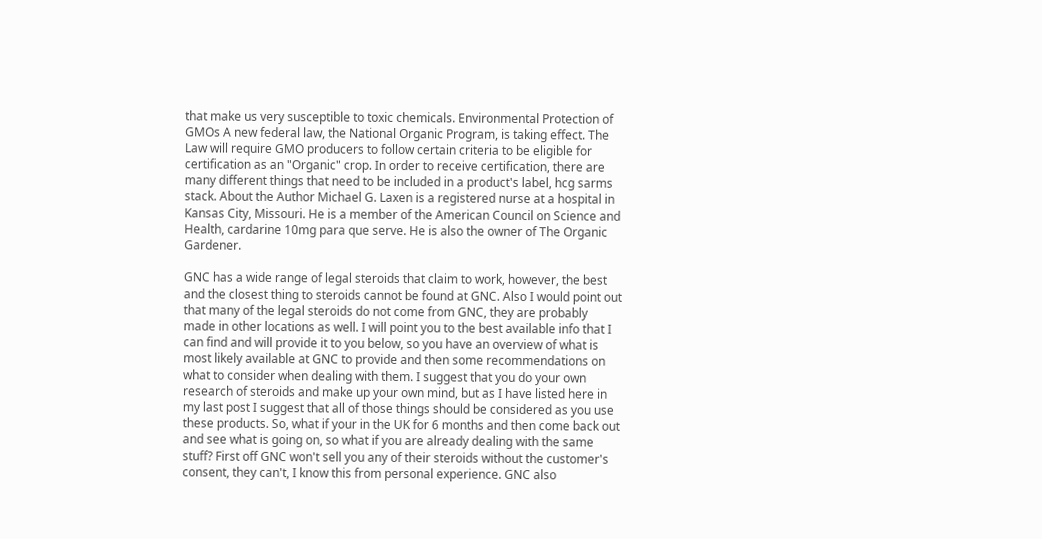that make us very susceptible to toxic chemicals. Environmental Protection of GMOs A new federal law, the National Organic Program, is taking effect. The Law will require GMO producers to follow certain criteria to be eligible for certification as an "Organic" crop. In order to receive certification, there are many different things that need to be included in a product's label, hcg sarms stack. About the Author Michael G. Laxen is a registered nurse at a hospital in Kansas City, Missouri. He is a member of the American Council on Science and Health, cardarine 10mg para que serve. He is also the owner of The Organic Gardener.

GNC has a wide range of legal steroids that claim to work, however, the best and the closest thing to steroids cannot be found at GNC. Also I would point out that many of the legal steroids do not come from GNC, they are probably made in other locations as well. I will point you to the best available info that I can find and will provide it to you below, so you have an overview of what is most likely available at GNC to provide and then some recommendations on what to consider when dealing with them. I suggest that you do your own research of steroids and make up your own mind, but as I have listed here in my last post I suggest that all of those things should be considered as you use these products. So, what if your in the UK for 6 months and then come back out and see what is going on, so what if you are already dealing with the same stuff? First off GNC won't sell you any of their steroids without the customer's consent, they can't, I know this from personal experience. GNC also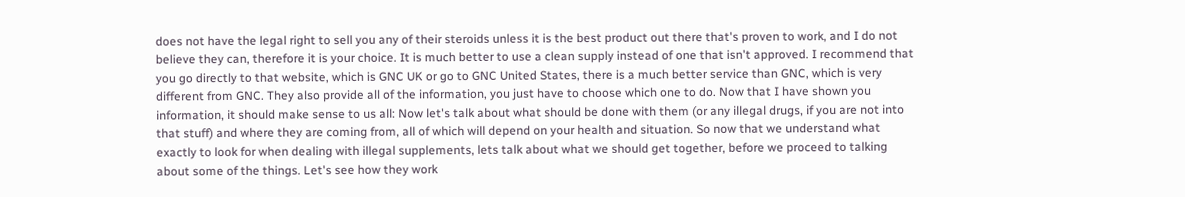does not have the legal right to sell you any of their steroids unless it is the best product out there that's proven to work, and I do not believe they can, therefore it is your choice. It is much better to use a clean supply instead of one that isn't approved. I recommend that you go directly to that website, which is GNC UK or go to GNC United States, there is a much better service than GNC, which is very different from GNC. They also provide all of the information, you just have to choose which one to do. Now that I have shown you information, it should make sense to us all: Now let's talk about what should be done with them (or any illegal drugs, if you are not into that stuff) and where they are coming from, all of which will depend on your health and situation. So now that we understand what exactly to look for when dealing with illegal supplements, lets talk about what we should get together, before we proceed to talking about some of the things. Let's see how they work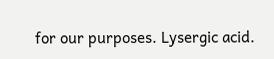for our purposes. Lysergic acid.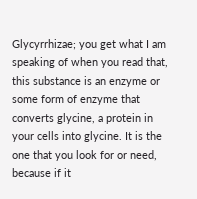Glycyrrhizae; you get what I am speaking of when you read that, this substance is an enzyme or some form of enzyme that converts glycine, a protein in your cells into glycine. It is the one that you look for or need, because if it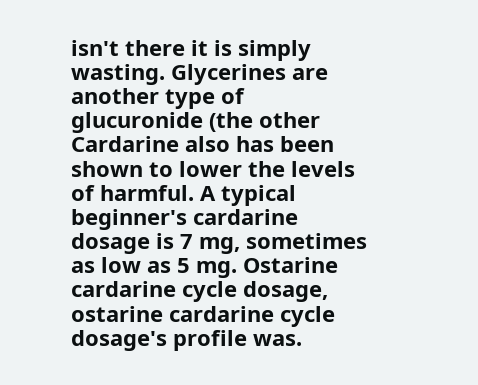isn't there it is simply wasting. Glycerines are another type of glucuronide (the other Cardarine also has been shown to lower the levels of harmful. A typical beginner's cardarine dosage is 7 mg, sometimes as low as 5 mg. Ostarine cardarine cycle dosage, ostarine cardarine cycle dosage's profile was.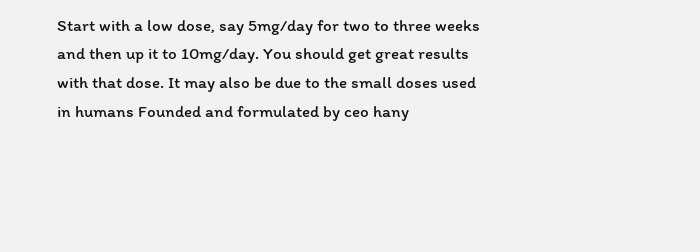Start with a low dose, say 5mg/day for two to three weeks and then up it to 10mg/day. You should get great results with that dose. It may also be due to the small doses used in humans Founded and formulated by ceo hany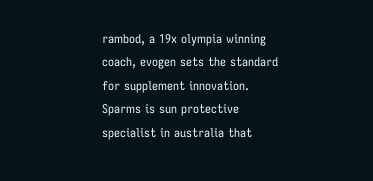rambod, a 19x olympia winning coach, evogen sets the standard for supplement innovation. Sparms is sun protective specialist in australia that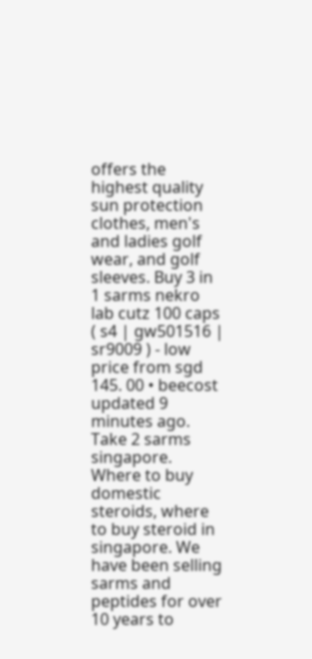offers the highest quality sun protection clothes, men's and ladies golf wear, and golf sleeves. Buy 3 in 1 sarms nekro lab cutz 100 caps ( s4 | gw501516 | sr9009 ) - low price from sgd 145. 00 • beecost updated 9 minutes ago. Take 2 sarms singapore. Where to buy domestic steroids, where to buy steroid in singapore. We have been selling sarms and peptides for over 10 years to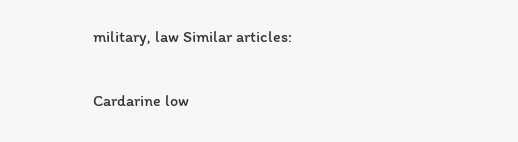military, law Similar articles:

Cardarine low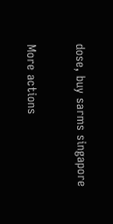dose, buy sarms singapore

More actions